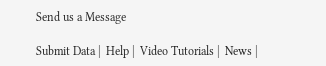Send us a Message

Submit Data |  Help |  Video Tutorials |  News |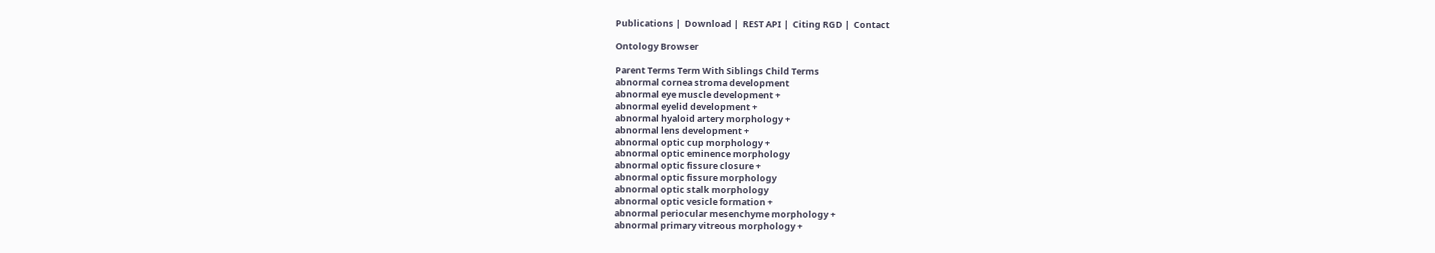Publications |  Download |  REST API |  Citing RGD |  Contact

Ontology Browser

Parent Terms Term With Siblings Child Terms
abnormal cornea stroma development
abnormal eye muscle development +
abnormal eyelid development +
abnormal hyaloid artery morphology +
abnormal lens development +
abnormal optic cup morphology +
abnormal optic eminence morphology
abnormal optic fissure closure +
abnormal optic fissure morphology
abnormal optic stalk morphology
abnormal optic vesicle formation +
abnormal periocular mesenchyme morphology +
abnormal primary vitreous morphology +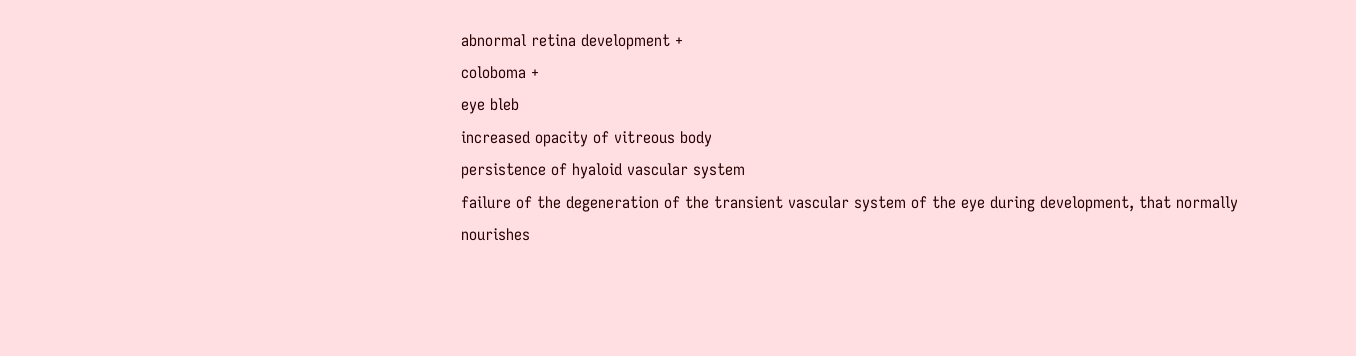abnormal retina development +
coloboma +
eye bleb
increased opacity of vitreous body
persistence of hyaloid vascular system
failure of the degeneration of the transient vascular system of the eye during development, that normally nourishes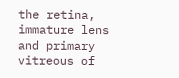the retina, immature lens and primary vitreous of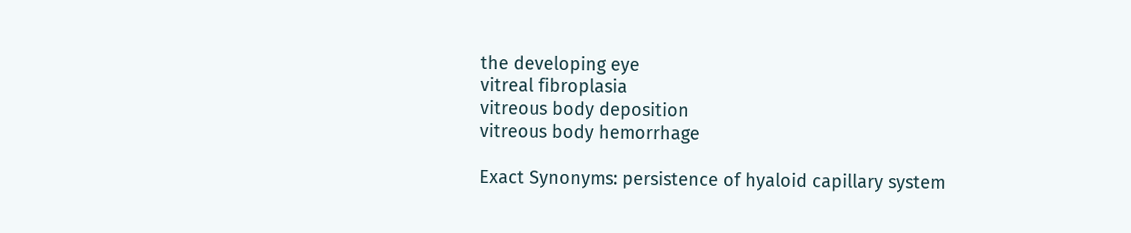the developing eye
vitreal fibroplasia
vitreous body deposition
vitreous body hemorrhage

Exact Synonyms: persistence of hyaloid capillary system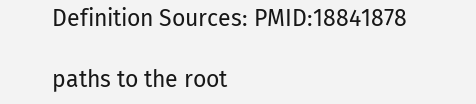Definition Sources: PMID:18841878

paths to the root